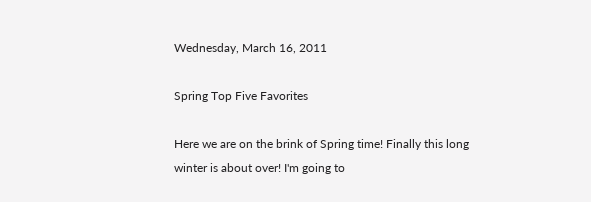Wednesday, March 16, 2011

Spring Top Five Favorites

Here we are on the brink of Spring time! Finally this long winter is about over! I'm going to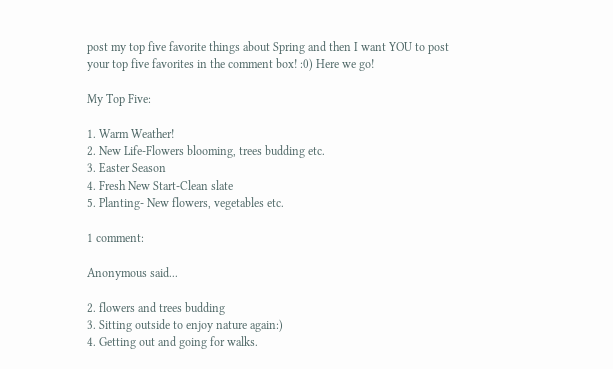post my top five favorite things about Spring and then I want YOU to post your top five favorites in the comment box! :0) Here we go!

My Top Five:

1. Warm Weather!
2. New Life-Flowers blooming, trees budding etc.
3. Easter Season
4. Fresh New Start-Clean slate
5. Planting- New flowers, vegetables etc.

1 comment:

Anonymous said...

2. flowers and trees budding
3. Sitting outside to enjoy nature again:)
4. Getting out and going for walks.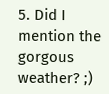5. Did I mention the gorgous weather? ;)